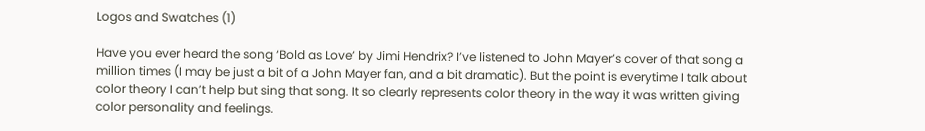Logos and Swatches (1)

Have you ever heard the song ‘Bold as Love’ by Jimi Hendrix? I’ve listened to John Mayer’s cover of that song a million times (I may be just a bit of a John Mayer fan, and a bit dramatic). But the point is everytime I talk about color theory I can’t help but sing that song. It so clearly represents color theory in the way it was written giving color personality and feelings.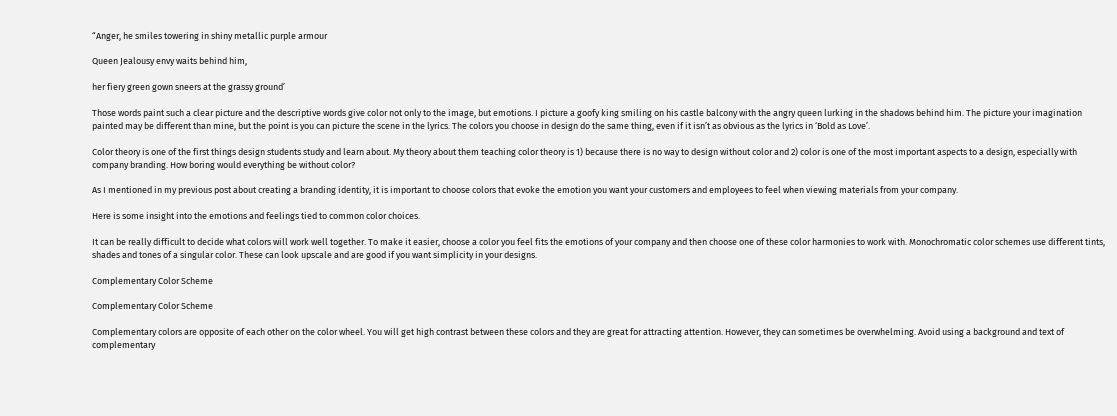“Anger, he smiles towering in shiny metallic purple armour

Queen Jealousy envy waits behind him,

her fiery green gown sneers at the grassy ground’

Those words paint such a clear picture and the descriptive words give color not only to the image, but emotions. I picture a goofy king smiling on his castle balcony with the angry queen lurking in the shadows behind him. The picture your imagination painted may be different than mine, but the point is you can picture the scene in the lyrics. The colors you choose in design do the same thing, even if it isn’t as obvious as the lyrics in ‘Bold as Love’.

Color theory is one of the first things design students study and learn about. My theory about them teaching color theory is 1) because there is no way to design without color and 2) color is one of the most important aspects to a design, especially with company branding. How boring would everything be without color?

As I mentioned in my previous post about creating a branding identity, it is important to choose colors that evoke the emotion you want your customers and employees to feel when viewing materials from your company.

Here is some insight into the emotions and feelings tied to common color choices.

It can be really difficult to decide what colors will work well together. To make it easier, choose a color you feel fits the emotions of your company and then choose one of these color harmonies to work with. Monochromatic color schemes use different tints, shades and tones of a singular color. These can look upscale and are good if you want simplicity in your designs.

Complementary Color Scheme

Complementary Color Scheme

Complementary colors are opposite of each other on the color wheel. You will get high contrast between these colors and they are great for attracting attention. However, they can sometimes be overwhelming. Avoid using a background and text of complementary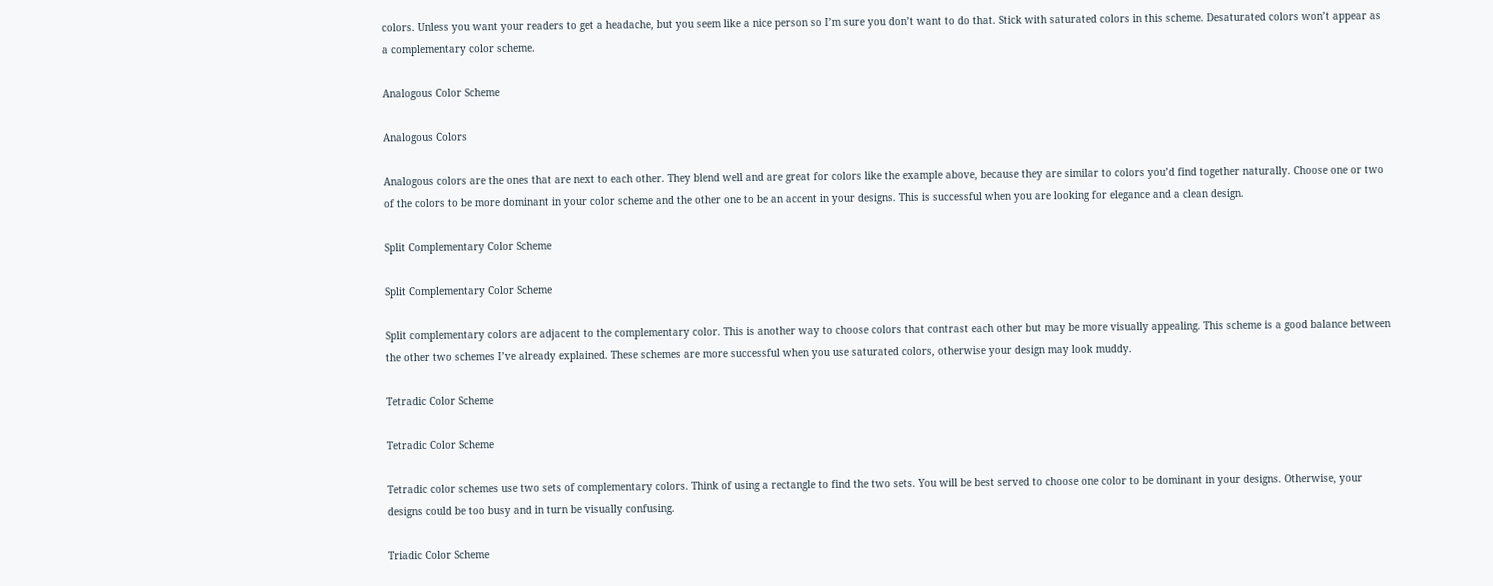colors. Unless you want your readers to get a headache, but you seem like a nice person so I’m sure you don’t want to do that. Stick with saturated colors in this scheme. Desaturated colors won’t appear as a complementary color scheme.

Analogous Color Scheme

Analogous Colors

Analogous colors are the ones that are next to each other. They blend well and are great for colors like the example above, because they are similar to colors you’d find together naturally. Choose one or two of the colors to be more dominant in your color scheme and the other one to be an accent in your designs. This is successful when you are looking for elegance and a clean design.

Split Complementary Color Scheme

Split Complementary Color Scheme

Split complementary colors are adjacent to the complementary color. This is another way to choose colors that contrast each other but may be more visually appealing. This scheme is a good balance between the other two schemes I’ve already explained. These schemes are more successful when you use saturated colors, otherwise your design may look muddy.

Tetradic Color Scheme

Tetradic Color Scheme

Tetradic color schemes use two sets of complementary colors. Think of using a rectangle to find the two sets. You will be best served to choose one color to be dominant in your designs. Otherwise, your designs could be too busy and in turn be visually confusing.

Triadic Color Scheme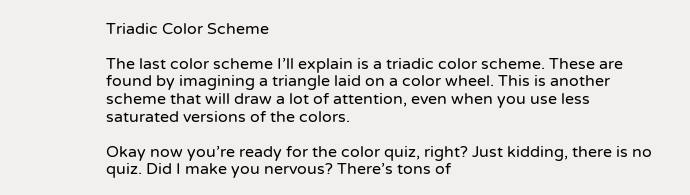Triadic Color Scheme

The last color scheme I’ll explain is a triadic color scheme. These are found by imagining a triangle laid on a color wheel. This is another scheme that will draw a lot of attention, even when you use less saturated versions of the colors.

Okay now you’re ready for the color quiz, right? Just kidding, there is no quiz. Did I make you nervous? There’s tons of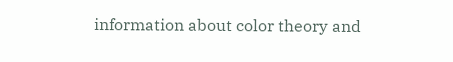information about color theory and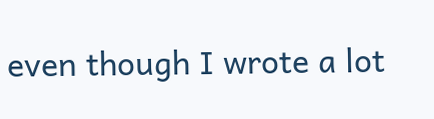even though I wrote a lot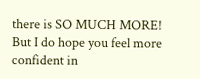there is SO MUCH MORE! But I do hope you feel more confident in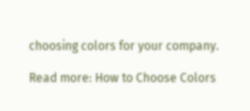choosing colors for your company.

Read more: How to Choose Colors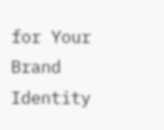for Your Brand Identity